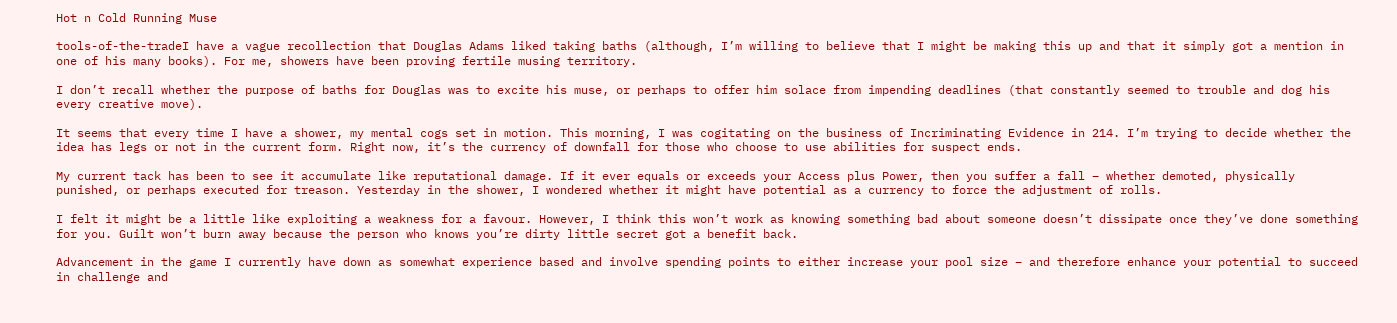Hot n Cold Running Muse

tools-of-the-tradeI have a vague recollection that Douglas Adams liked taking baths (although, I’m willing to believe that I might be making this up and that it simply got a mention in one of his many books). For me, showers have been proving fertile musing territory.

I don’t recall whether the purpose of baths for Douglas was to excite his muse, or perhaps to offer him solace from impending deadlines (that constantly seemed to trouble and dog his every creative move).

It seems that every time I have a shower, my mental cogs set in motion. This morning, I was cogitating on the business of Incriminating Evidence in 214. I’m trying to decide whether the idea has legs or not in the current form. Right now, it’s the currency of downfall for those who choose to use abilities for suspect ends.

My current tack has been to see it accumulate like reputational damage. If it ever equals or exceeds your Access plus Power, then you suffer a fall – whether demoted, physically punished, or perhaps executed for treason. Yesterday in the shower, I wondered whether it might have potential as a currency to force the adjustment of rolls.

I felt it might be a little like exploiting a weakness for a favour. However, I think this won’t work as knowing something bad about someone doesn’t dissipate once they’ve done something for you. Guilt won’t burn away because the person who knows you’re dirty little secret got a benefit back.

Advancement in the game I currently have down as somewhat experience based and involve spending points to either increase your pool size – and therefore enhance your potential to succeed in challenge and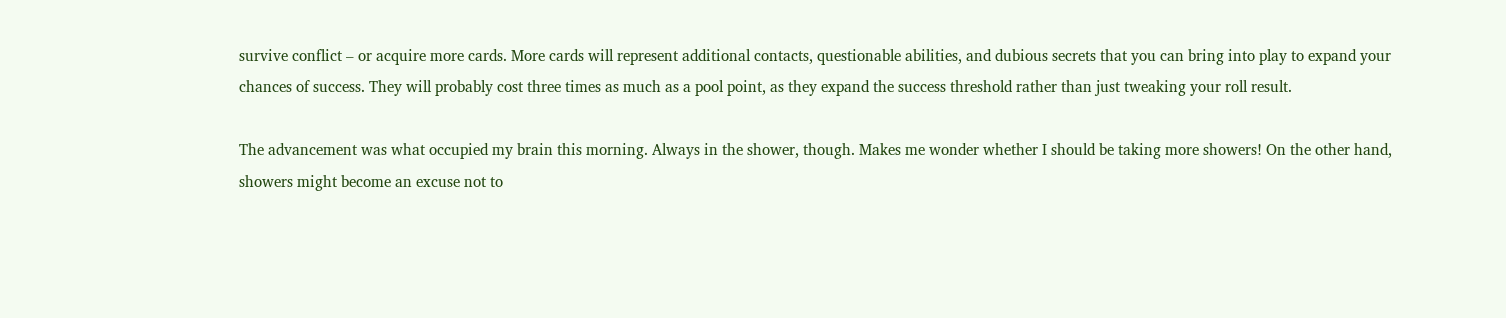survive conflict – or acquire more cards. More cards will represent additional contacts, questionable abilities, and dubious secrets that you can bring into play to expand your chances of success. They will probably cost three times as much as a pool point, as they expand the success threshold rather than just tweaking your roll result.

The advancement was what occupied my brain this morning. Always in the shower, though. Makes me wonder whether I should be taking more showers! On the other hand, showers might become an excuse not to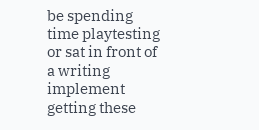be spending time playtesting or sat in front of a writing implement getting these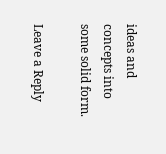ideas and concepts into some solid form.

Leave a Reply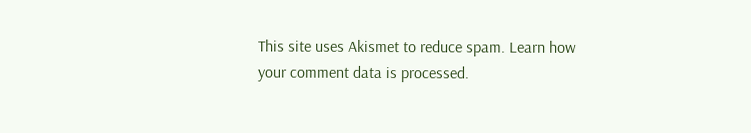This site uses Akismet to reduce spam. Learn how your comment data is processed.